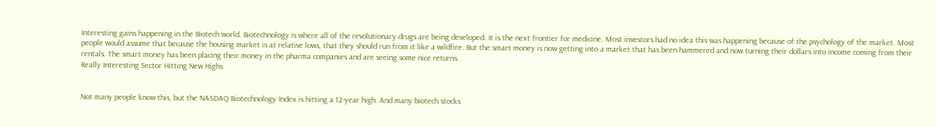Interesting gains happening in the Biotech world. Biotechnology is where all of the revolutionary drugs are being developed. It is the next frontier for medicine. Most investors had no idea this was happening because of the psychology of the market. Most people would assume that because the housing market is at relative lows, that they should run from it like a wildfire. But the smart money is now getting into a market that has been hammered and now turning their dollars into income coming from their rentals. The smart money has been placing their money in the pharma companies and are seeing some nice returns.
Really Interesting Sector Hitting New Highs


Not many people know this, but the NASDAQ Biotechnology Index is hitting a 12-year high. And many biotech stocks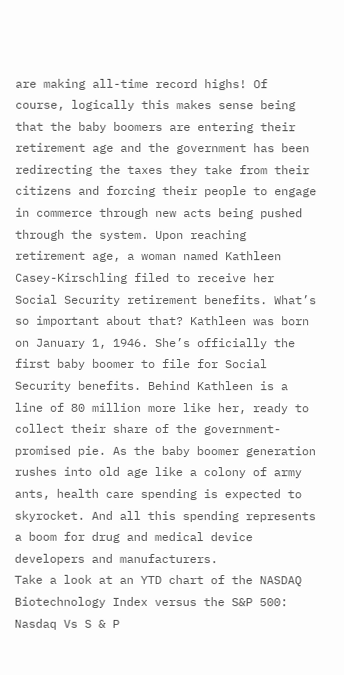are making all-time record highs! Of course, logically this makes sense being that the baby boomers are entering their retirement age and the government has been redirecting the taxes they take from their citizens and forcing their people to engage in commerce through new acts being pushed through the system. Upon reaching retirement age, a woman named Kathleen Casey-Kirschling filed to receive her Social Security retirement benefits. What’s so important about that? Kathleen was born on January 1, 1946. She’s officially the first baby boomer to file for Social Security benefits. Behind Kathleen is a line of 80 million more like her, ready to collect their share of the government-promised pie. As the baby boomer generation rushes into old age like a colony of army ants, health care spending is expected to skyrocket. And all this spending represents a boom for drug and medical device developers and manufacturers.
Take a look at an YTD chart of the NASDAQ Biotechnology Index versus the S&P 500:
Nasdaq Vs S & P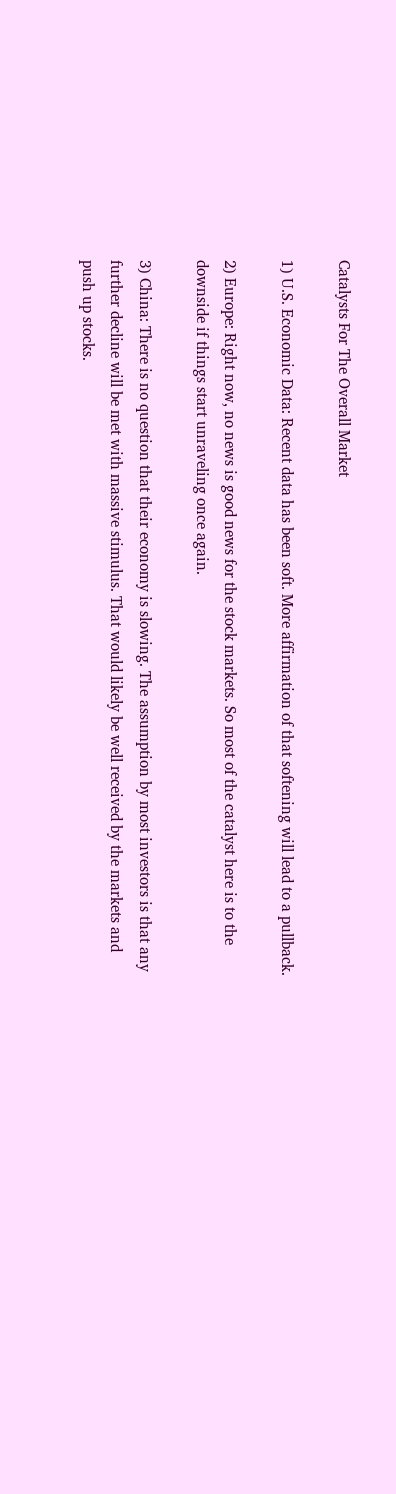Catalysts For The Overall Market

1) U.S. Economic Data: Recent data has been soft. More affirmation of that softening will lead to a pullback.

2) Europe: Right now, no news is good news for the stock markets. So most of the catalyst here is to the downside if things start unraveling once again.

3) China: There is no question that their economy is slowing. The assumption by most investors is that any further decline will be met with massive stimulus. That would likely be well received by the markets and push up stocks.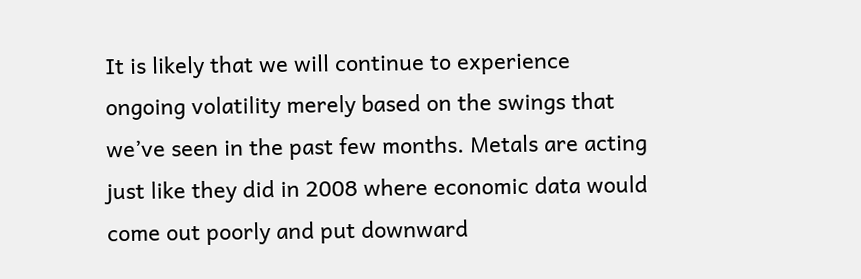It is likely that we will continue to experience ongoing volatility merely based on the swings that we’ve seen in the past few months. Metals are acting just like they did in 2008 where economic data would come out poorly and put downward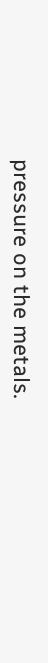pressure on the metals.